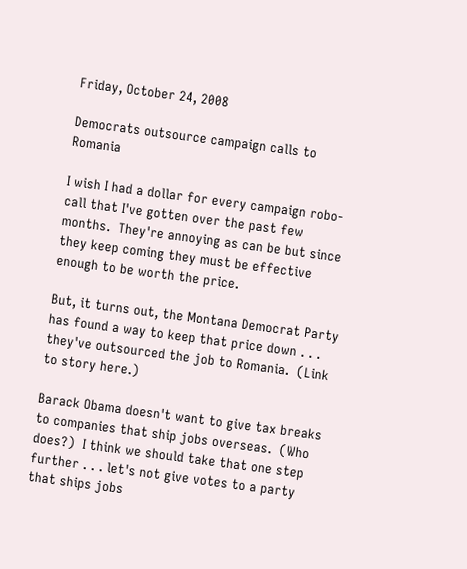Friday, October 24, 2008

Democrats outsource campaign calls to Romania

I wish I had a dollar for every campaign robo-call that I've gotten over the past few months.  They're annoying as can be but since they keep coming they must be effective enough to be worth the price.

But, it turns out, the Montana Democrat Party has found a way to keep that price down . . . they've outsourced the job to Romania.  (Link to story here.)

Barack Obama doesn't want to give tax breaks to companies that ship jobs overseas.  (Who does?)  I think we should take that one step further . . . let's not give votes to a party that ships jobs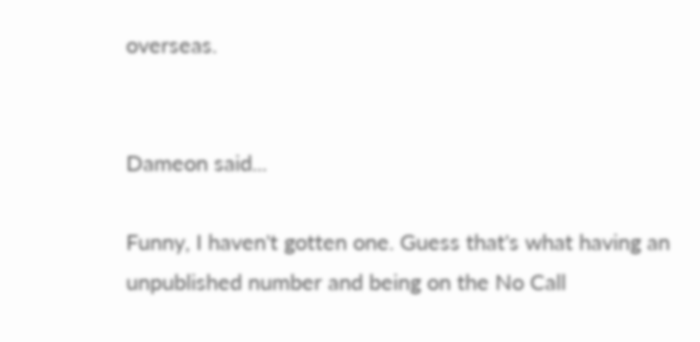overseas.


Dameon said...

Funny, I haven't gotten one. Guess that's what having an unpublished number and being on the No Call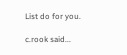List do for you.

c.rook said...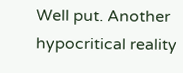Well put. Another hypocritical reality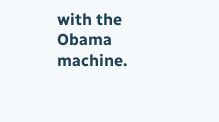with the Obama machine.